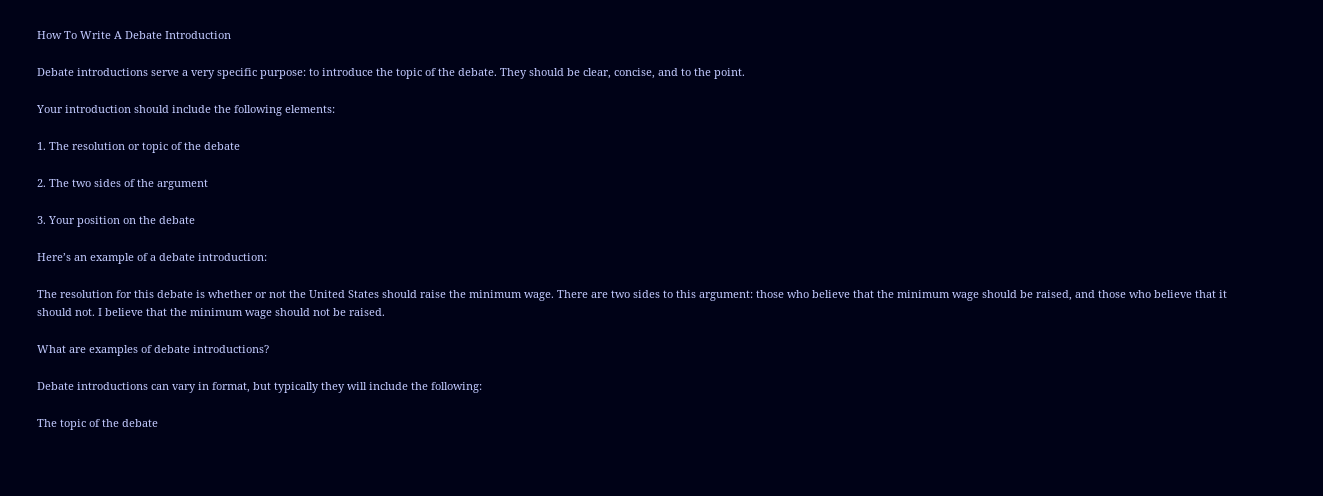How To Write A Debate Introduction

Debate introductions serve a very specific purpose: to introduce the topic of the debate. They should be clear, concise, and to the point.

Your introduction should include the following elements:

1. The resolution or topic of the debate

2. The two sides of the argument

3. Your position on the debate

Here’s an example of a debate introduction:

The resolution for this debate is whether or not the United States should raise the minimum wage. There are two sides to this argument: those who believe that the minimum wage should be raised, and those who believe that it should not. I believe that the minimum wage should not be raised.

What are examples of debate introductions?

Debate introductions can vary in format, but typically they will include the following:

The topic of the debate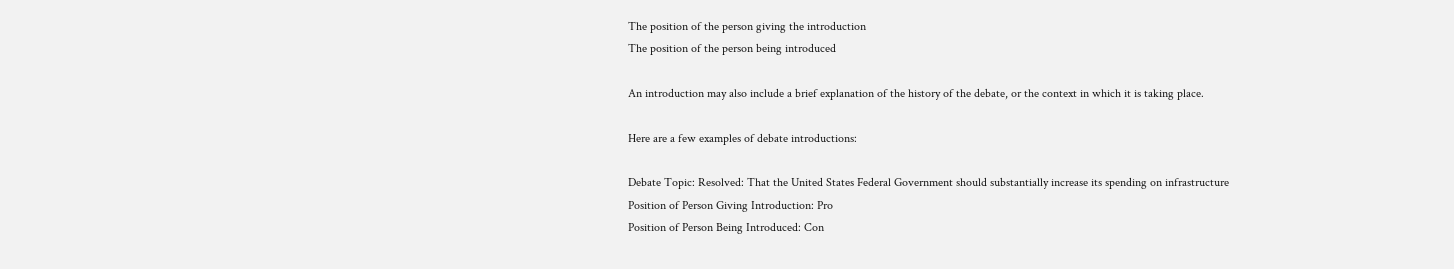The position of the person giving the introduction
The position of the person being introduced

An introduction may also include a brief explanation of the history of the debate, or the context in which it is taking place.

Here are a few examples of debate introductions:

Debate Topic: Resolved: That the United States Federal Government should substantially increase its spending on infrastructure
Position of Person Giving Introduction: Pro
Position of Person Being Introduced: Con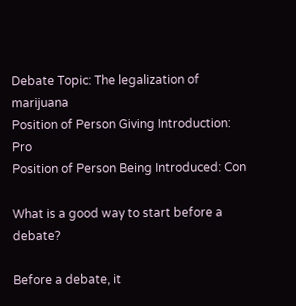Debate Topic: The legalization of marijuana
Position of Person Giving Introduction: Pro
Position of Person Being Introduced: Con

What is a good way to start before a debate?

Before a debate, it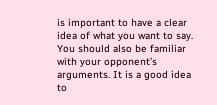is important to have a clear idea of what you want to say. You should also be familiar with your opponent’s arguments. It is a good idea to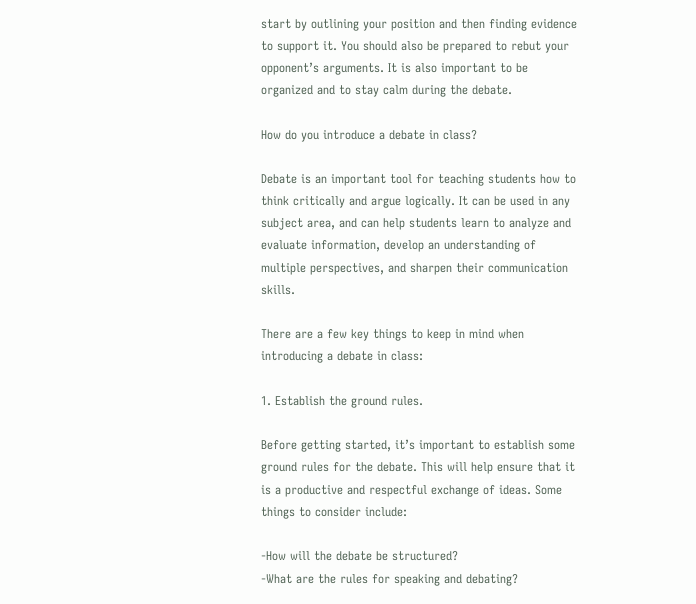start by outlining your position and then finding evidence to support it. You should also be prepared to rebut your opponent’s arguments. It is also important to be organized and to stay calm during the debate.

How do you introduce a debate in class?

Debate is an important tool for teaching students how to think critically and argue logically. It can be used in any subject area, and can help students learn to analyze and evaluate information, develop an understanding of multiple perspectives, and sharpen their communication skills.

There are a few key things to keep in mind when introducing a debate in class:

1. Establish the ground rules.

Before getting started, it’s important to establish some ground rules for the debate. This will help ensure that it is a productive and respectful exchange of ideas. Some things to consider include:

-How will the debate be structured?
-What are the rules for speaking and debating?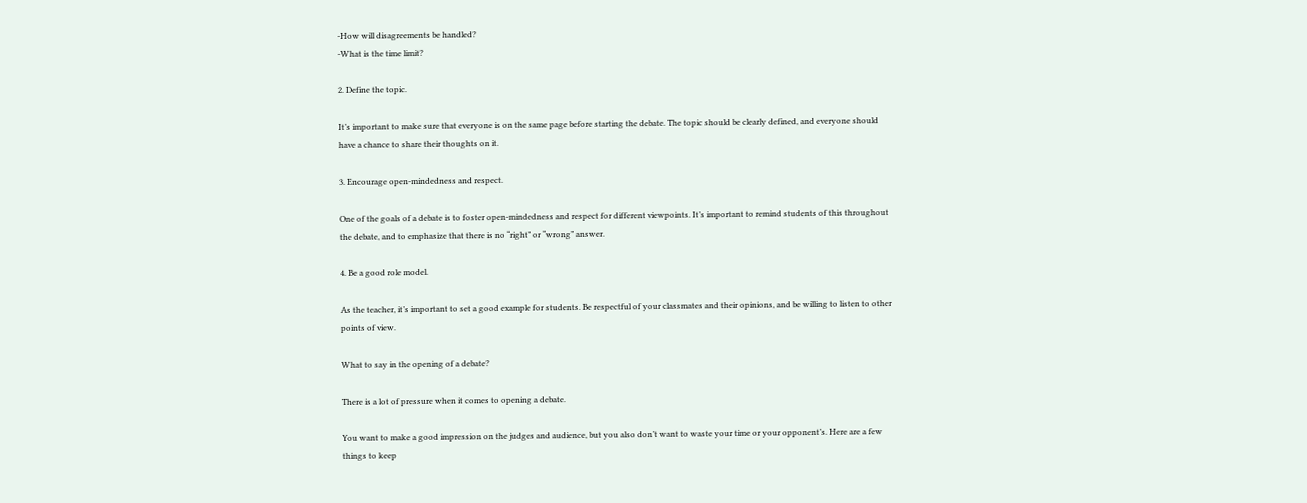-How will disagreements be handled?
-What is the time limit?

2. Define the topic.

It’s important to make sure that everyone is on the same page before starting the debate. The topic should be clearly defined, and everyone should have a chance to share their thoughts on it.

3. Encourage open-mindedness and respect.

One of the goals of a debate is to foster open-mindedness and respect for different viewpoints. It’s important to remind students of this throughout the debate, and to emphasize that there is no “right” or “wrong” answer.

4. Be a good role model.

As the teacher, it’s important to set a good example for students. Be respectful of your classmates and their opinions, and be willing to listen to other points of view.

What to say in the opening of a debate?

There is a lot of pressure when it comes to opening a debate.

You want to make a good impression on the judges and audience, but you also don’t want to waste your time or your opponent’s. Here are a few things to keep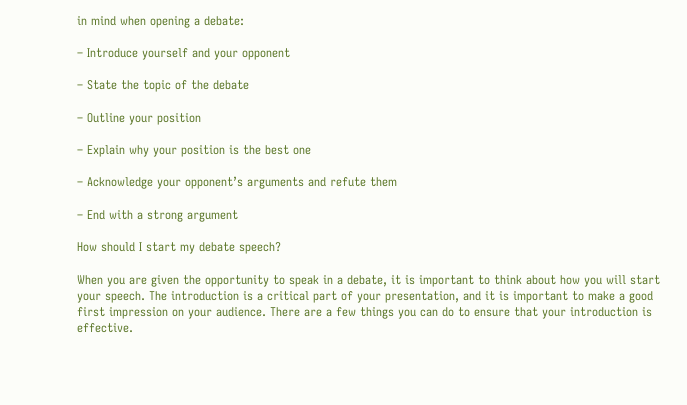in mind when opening a debate:

– Introduce yourself and your opponent

– State the topic of the debate

– Outline your position

– Explain why your position is the best one

– Acknowledge your opponent’s arguments and refute them

– End with a strong argument

How should I start my debate speech?

When you are given the opportunity to speak in a debate, it is important to think about how you will start your speech. The introduction is a critical part of your presentation, and it is important to make a good first impression on your audience. There are a few things you can do to ensure that your introduction is effective.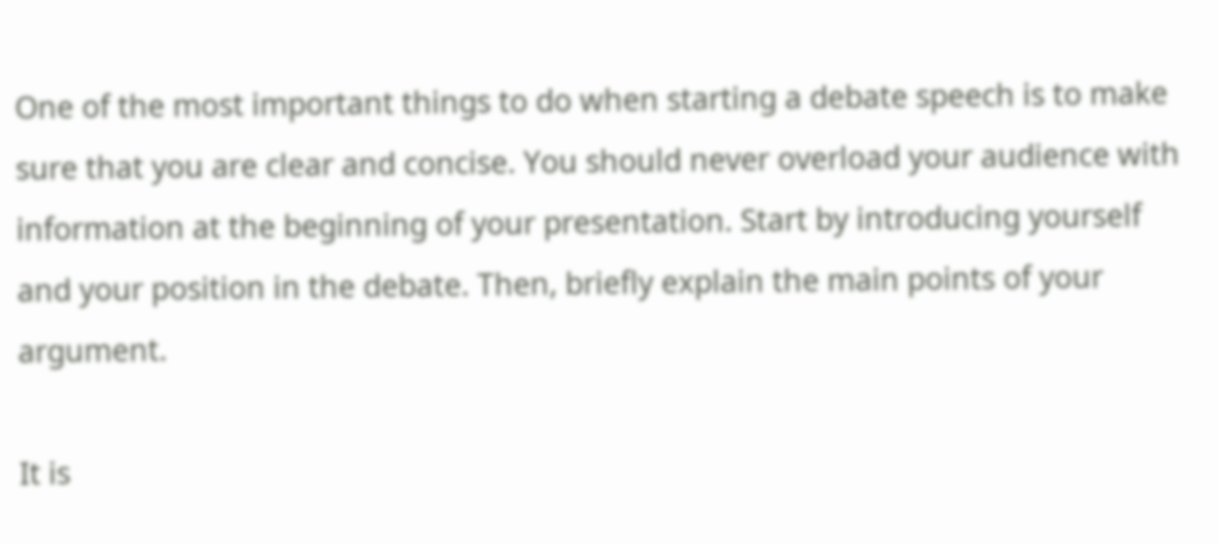One of the most important things to do when starting a debate speech is to make sure that you are clear and concise. You should never overload your audience with information at the beginning of your presentation. Start by introducing yourself and your position in the debate. Then, briefly explain the main points of your argument.

It is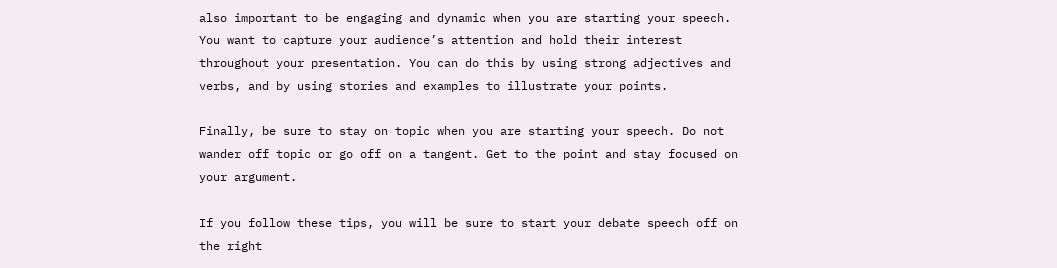also important to be engaging and dynamic when you are starting your speech. You want to capture your audience’s attention and hold their interest throughout your presentation. You can do this by using strong adjectives and verbs, and by using stories and examples to illustrate your points.

Finally, be sure to stay on topic when you are starting your speech. Do not wander off topic or go off on a tangent. Get to the point and stay focused on your argument.

If you follow these tips, you will be sure to start your debate speech off on the right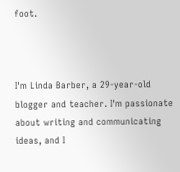foot.



I'm Linda Barber, a 29-year-old blogger and teacher. I'm passionate about writing and communicating ideas, and I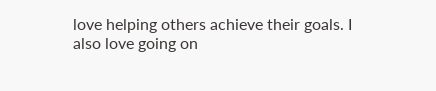love helping others achieve their goals. I also love going on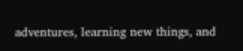adventures, learning new things, and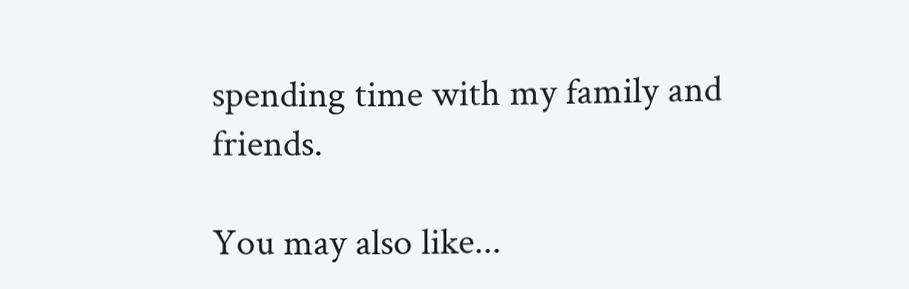spending time with my family and friends.

You may also like...